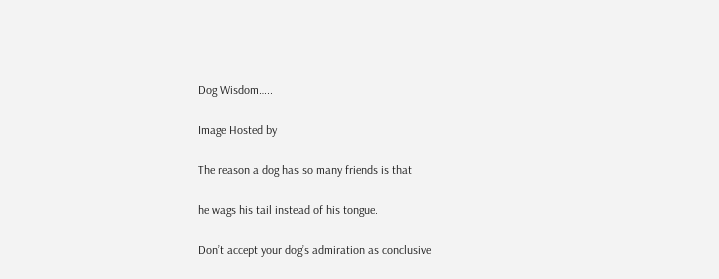Dog Wisdom…..

Image Hosted by

The reason a dog has so many friends is that

he wags his tail instead of his tongue.

Don’t accept your dog’s admiration as conclusive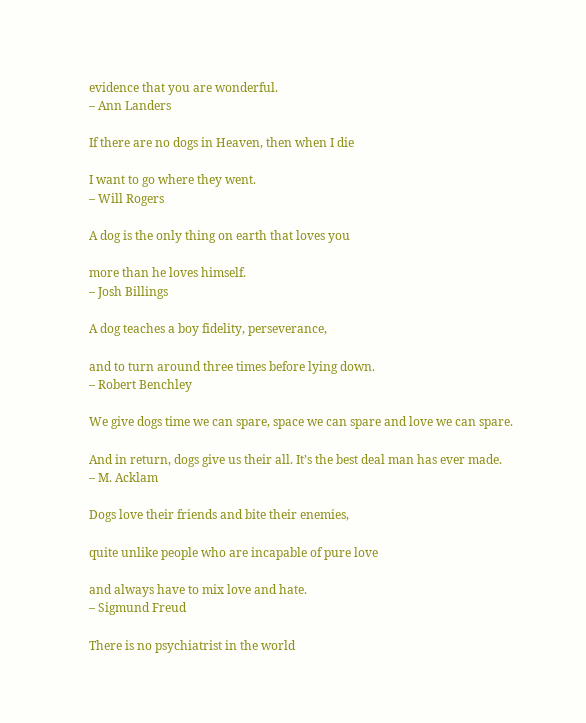evidence that you are wonderful.
– Ann Landers

If there are no dogs in Heaven, then when I die

I want to go where they went.
– Will Rogers

A dog is the only thing on earth that loves you

more than he loves himself.
– Josh Billings

A dog teaches a boy fidelity, perseverance,

and to turn around three times before lying down.
– Robert Benchley

We give dogs time we can spare, space we can spare and love we can spare.

And in return, dogs give us their all. It’s the best deal man has ever made.
– M. Acklam

Dogs love their friends and bite their enemies,

quite unlike people who are incapable of pure love

and always have to mix love and hate.
– Sigmund Freud

There is no psychiatrist in the world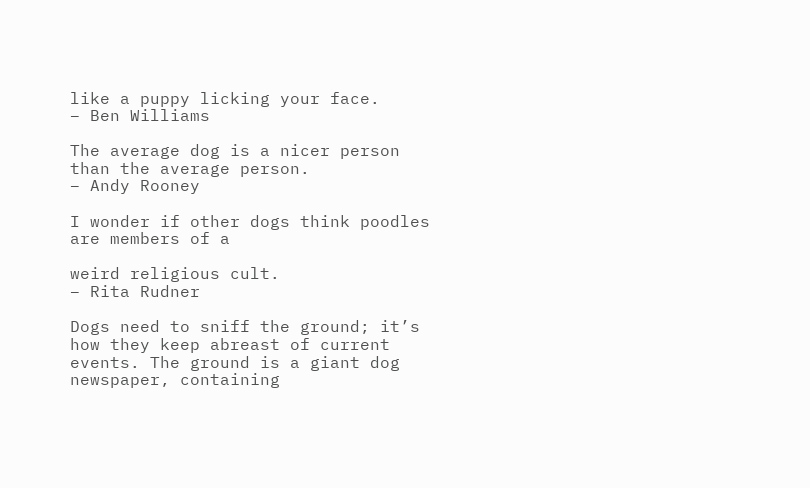like a puppy licking your face.
– Ben Williams

The average dog is a nicer person than the average person.
– Andy Rooney

I wonder if other dogs think poodles are members of a

weird religious cult.
– Rita Rudner

Dogs need to sniff the ground; it’s how they keep abreast of current events. The ground is a giant dog newspaper, containing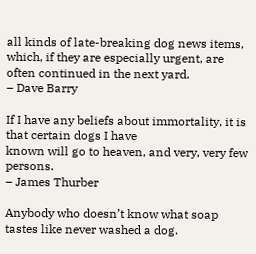all kinds of late-breaking dog news items, which, if they are especially urgent, are often continued in the next yard.
– Dave Barry

If I have any beliefs about immortality, it is that certain dogs I have
known will go to heaven, and very, very few persons.
– James Thurber

Anybody who doesn’t know what soap tastes like never washed a dog.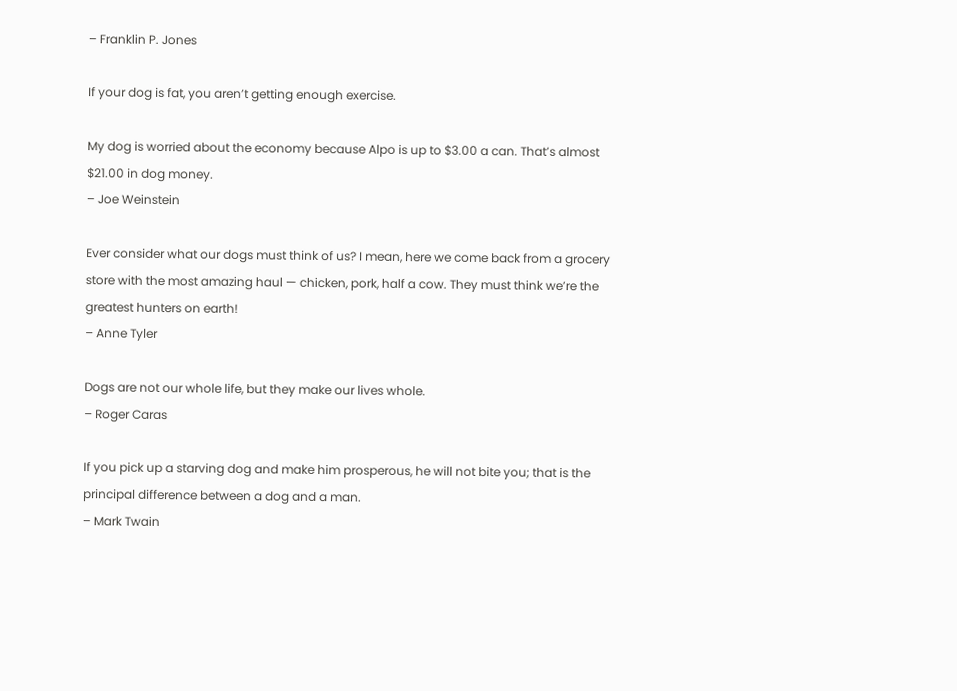– Franklin P. Jones

If your dog is fat, you aren’t getting enough exercise.

My dog is worried about the economy because Alpo is up to $3.00 a can. That’s almost $21.00 in dog money.
– Joe Weinstein

Ever consider what our dogs must think of us? I mean, here we come back from a grocery store with the most amazing haul — chicken, pork, half a cow. They must think we’re the greatest hunters on earth!
– Anne Tyler

Dogs are not our whole life, but they make our lives whole.
– Roger Caras

If you pick up a starving dog and make him prosperous, he will not bite you; that is the principal difference between a dog and a man.
– Mark Twain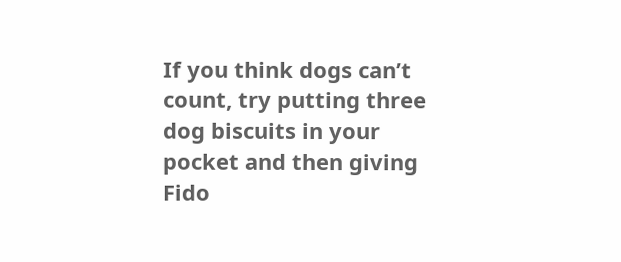If you think dogs can’t count, try putting three dog biscuits in your
pocket and then giving Fido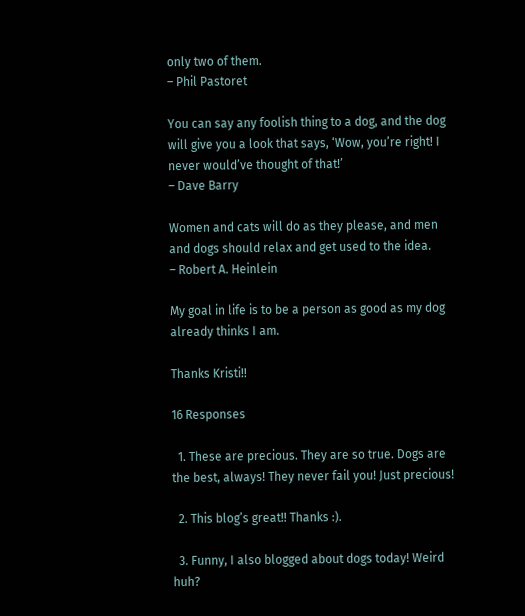only two of them.
– Phil Pastoret

You can say any foolish thing to a dog, and the dog will give you a look that says, ‘Wow, you’re right! I never would’ve thought of that!’
– Dave Barry

Women and cats will do as they please, and men and dogs should relax and get used to the idea.
– Robert A. Heinlein

My goal in life is to be a person as good as my dog already thinks I am.

Thanks Kristi!!

16 Responses

  1. These are precious. They are so true. Dogs are the best, always! They never fail you! Just precious!

  2. This blog’s great!! Thanks :).

  3. Funny, I also blogged about dogs today! Weird huh?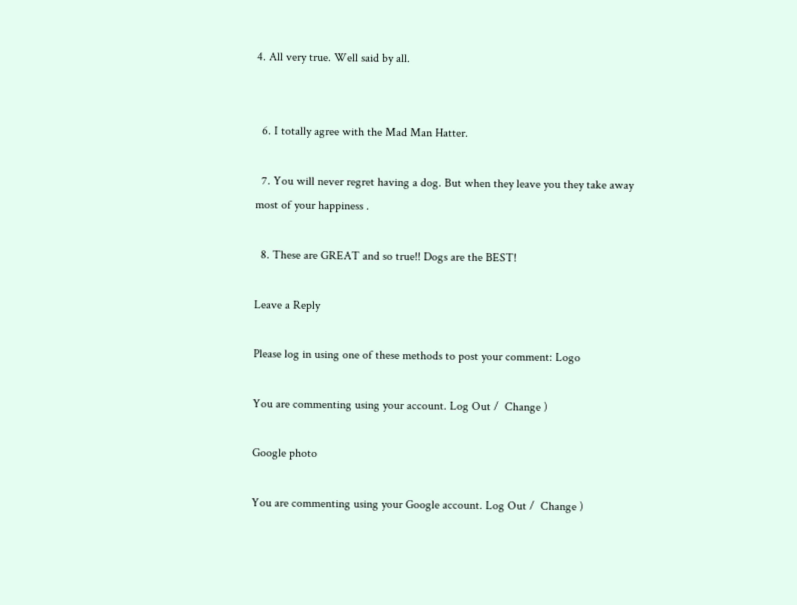4. All very true. Well said by all.


  6. I totally agree with the Mad Man Hatter.

  7. You will never regret having a dog. But when they leave you they take away most of your happiness .

  8. These are GREAT and so true!! Dogs are the BEST!

Leave a Reply

Please log in using one of these methods to post your comment: Logo

You are commenting using your account. Log Out /  Change )

Google photo

You are commenting using your Google account. Log Out /  Change )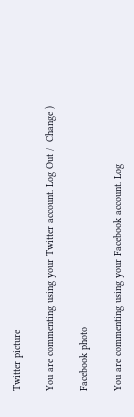Twitter picture

You are commenting using your Twitter account. Log Out /  Change )

Facebook photo

You are commenting using your Facebook account. Log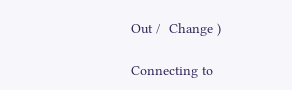Out /  Change )

Connecting to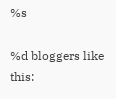%s

%d bloggers like this: